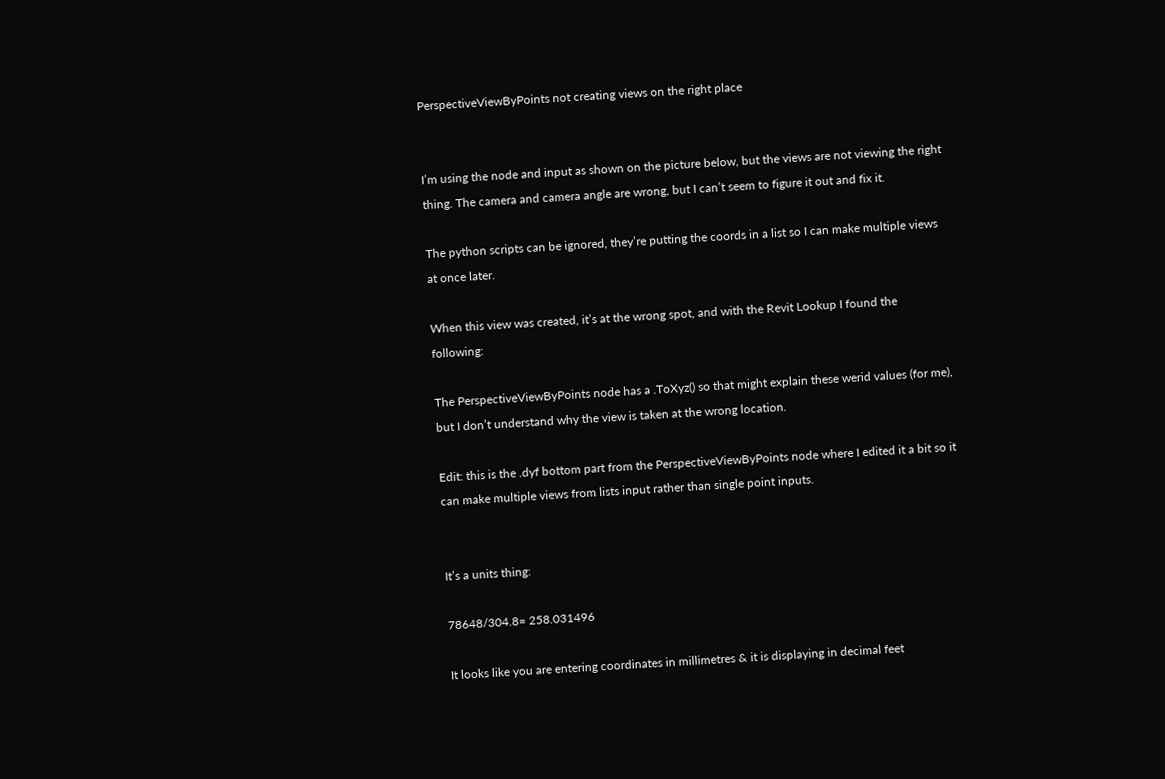PerspectiveViewByPoints not creating views on the right place


I’m using the node and input as shown on the picture below, but the views are not viewing the right thing. The camera and camera angle are wrong, but I can’t seem to figure it out and fix it.

The python scripts can be ignored, they’re putting the coords in a list so I can make multiple views at once later.

When this view was created, it’s at the wrong spot, and with the Revit Lookup I found the following:

The PerspectiveViewByPoints node has a .ToXyz() so that might explain these werid values (for me), but I don’t understand why the view is taken at the wrong location.

Edit: this is the .dyf bottom part from the PerspectiveViewByPoints node where I edited it a bit so it can make multiple views from lists input rather than single point inputs.


It’s a units thing:

78648/304.8= 258.031496

It looks like you are entering coordinates in millimetres & it is displaying in decimal feet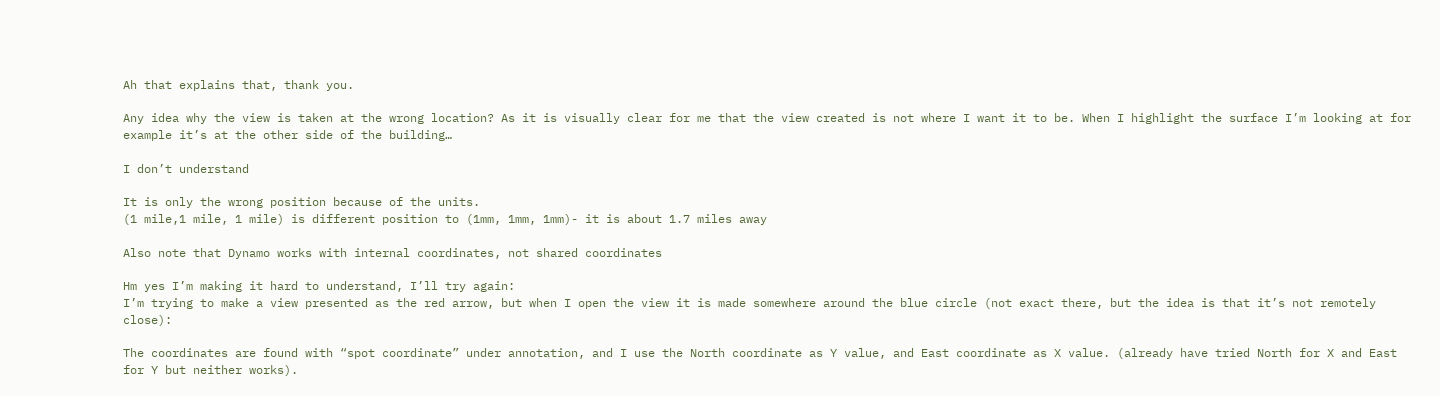Ah that explains that, thank you.

Any idea why the view is taken at the wrong location? As it is visually clear for me that the view created is not where I want it to be. When I highlight the surface I’m looking at for example it’s at the other side of the building…

I don’t understand

It is only the wrong position because of the units.
(1 mile,1 mile, 1 mile) is different position to (1mm, 1mm, 1mm)- it is about 1.7 miles away

Also note that Dynamo works with internal coordinates, not shared coordinates

Hm yes I’m making it hard to understand, I’ll try again:
I’m trying to make a view presented as the red arrow, but when I open the view it is made somewhere around the blue circle (not exact there, but the idea is that it’s not remotely close):

The coordinates are found with “spot coordinate” under annotation, and I use the North coordinate as Y value, and East coordinate as X value. (already have tried North for X and East for Y but neither works).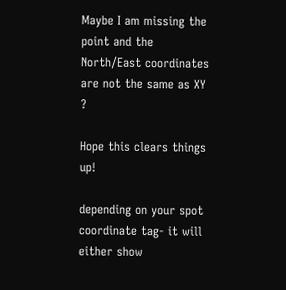Maybe I am missing the point and the North/East coordinates are not the same as XY ?

Hope this clears things up!

depending on your spot coordinate tag- it will either show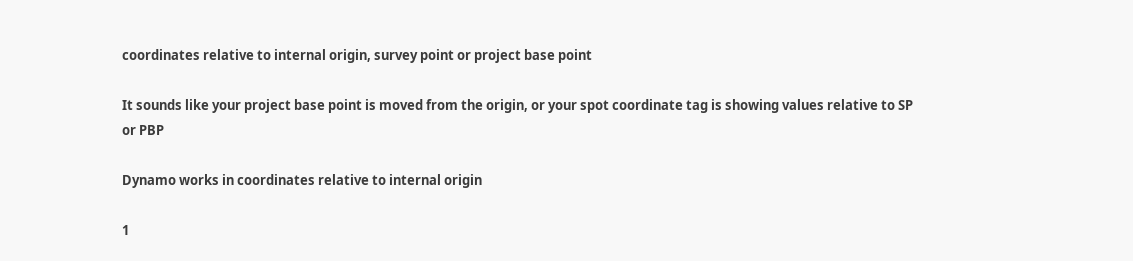coordinates relative to internal origin, survey point or project base point

It sounds like your project base point is moved from the origin, or your spot coordinate tag is showing values relative to SP or PBP

Dynamo works in coordinates relative to internal origin

1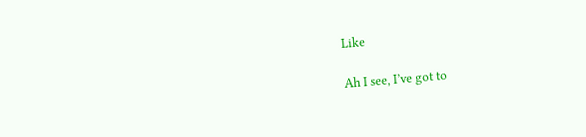Like

Ah I see, I’ve got to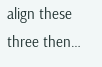align these three then…